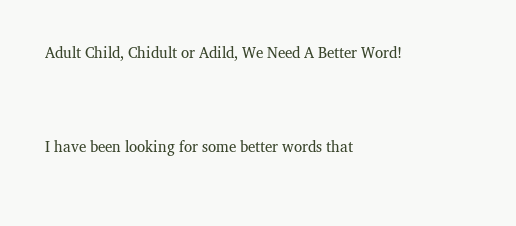Adult Child, Chidult or Adild, We Need A Better Word!


I have been looking for some better words that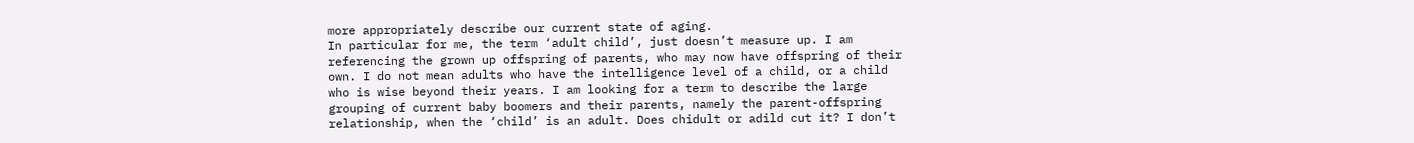more appropriately describe our current state of aging.
In particular for me, the term ‘adult child’, just doesn’t measure up. I am referencing the grown up offspring of parents, who may now have offspring of their own. I do not mean adults who have the intelligence level of a child, or a child who is wise beyond their years. I am looking for a term to describe the large grouping of current baby boomers and their parents, namely the parent-offspring relationship, when the ‘child’ is an adult. Does chidult or adild cut it? I don’t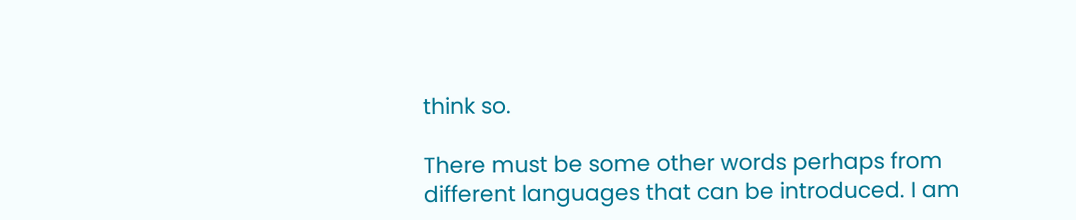think so.

There must be some other words perhaps from different languages that can be introduced. I am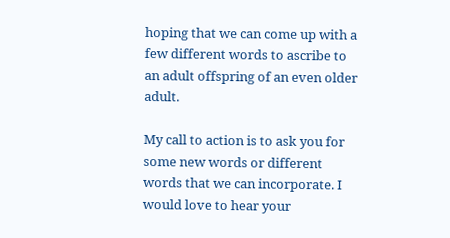hoping that we can come up with a few different words to ascribe to an adult offspring of an even older adult.

My call to action is to ask you for some new words or different words that we can incorporate. I would love to hear your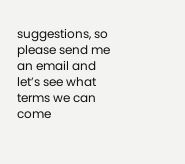suggestions, so please send me an email and let’s see what terms we can come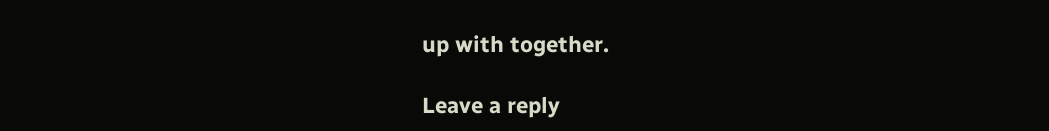up with together.

Leave a reply